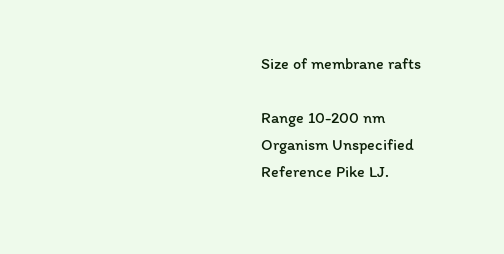Size of membrane rafts

Range 10-200 nm
Organism Unspecified
Reference Pike LJ.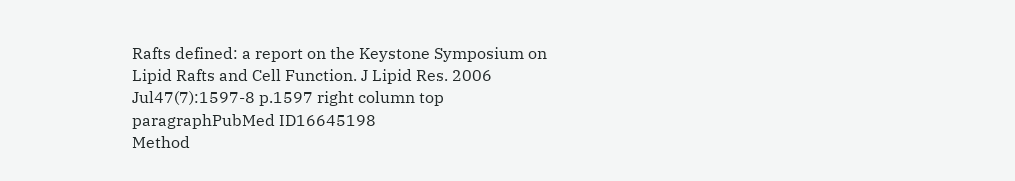Rafts defined: a report on the Keystone Symposium on Lipid Rafts and Cell Function. J Lipid Res. 2006 Jul47(7):1597-8 p.1597 right column top paragraphPubMed ID16645198
Method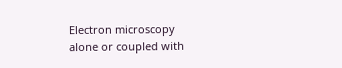Electron microscopy alone or coupled with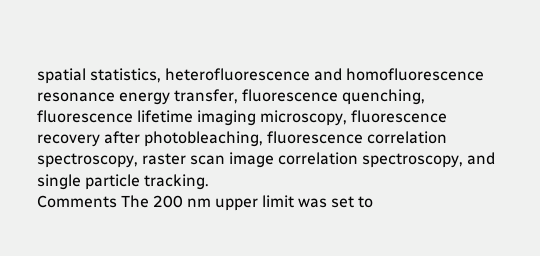spatial statistics, heterofluorescence and homofluorescence resonance energy transfer, fluorescence quenching, fluorescence lifetime imaging microscopy, fluorescence recovery after photobleaching, fluorescence correlation spectroscopy, raster scan image correlation spectroscopy, and single particle tracking.
Comments The 200 nm upper limit was set to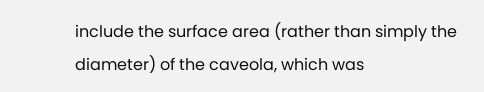include the surface area (rather than simply the diameter) of the caveola, which was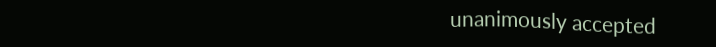unanimously accepted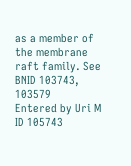as a member of the membrane raft family. See BNID 103743, 103579
Entered by Uri M
ID 105743